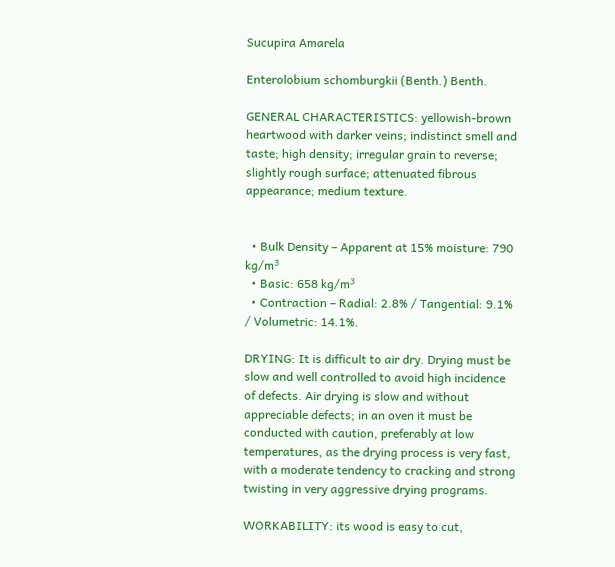Sucupira Amarela

Enterolobium schomburgkii (Benth.) Benth.

GENERAL CHARACTERISTICS: yellowish-brown heartwood with darker veins; indistinct smell and taste; high density; irregular grain to reverse; slightly rough surface; attenuated fibrous appearance; medium texture.


  • Bulk Density – Apparent at 15% moisture: 790 kg/m³
  • Basic: 658 kg/m³
  • Contraction – Radial: 2.8% / Tangential: 9.1% / Volumetric: 14.1%.

DRYING: It is difficult to air dry. Drying must be slow and well controlled to avoid high incidence of defects. Air drying is slow and without appreciable defects; in an oven it must be conducted with caution, preferably at low temperatures, as the drying process is very fast, with a moderate tendency to cracking and strong twisting in very aggressive drying programs.

WORKABILITY: its wood is easy to cut,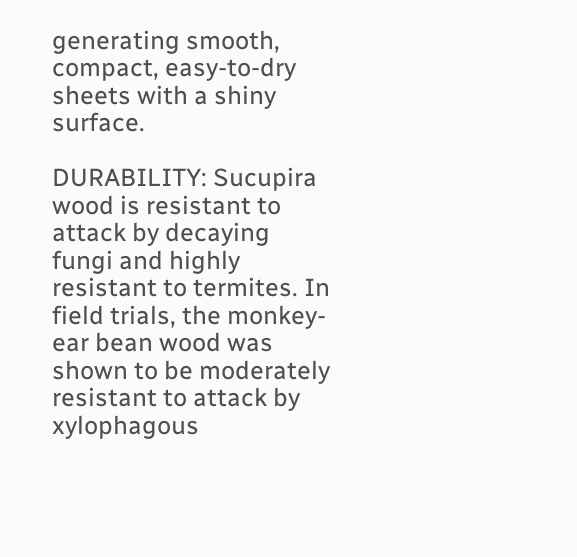generating smooth, compact, easy-to-dry sheets with a shiny surface.

DURABILITY: Sucupira wood is resistant to attack by decaying fungi and highly resistant to termites. In field trials, the monkey-ear bean wood was shown to be moderately resistant to attack by xylophagous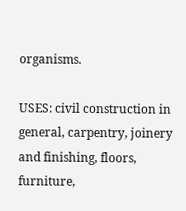organisms.

USES: civil construction in general, carpentry, joinery and finishing, floors, furniture,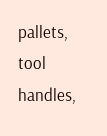pallets, tool handles,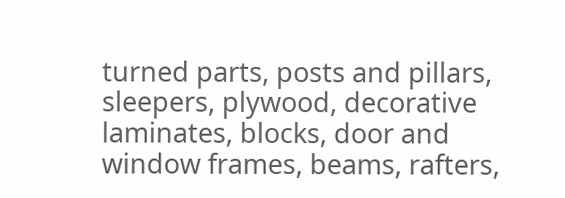turned parts, posts and pillars, sleepers, plywood, decorative laminates, blocks, door and window frames, beams, rafters,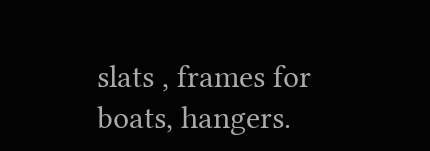slats , frames for boats, hangers.